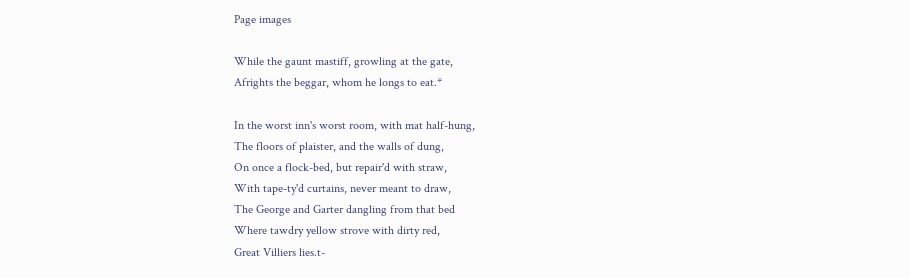Page images

While the gaunt mastiff, growling at the gate,
Afrights the beggar, whom he longs to eat.*

In the worst inn's worst room, with mat half-hung,
The floors of plaister, and the walls of dung,
On once a flock-bed, but repair'd with straw,
With tape-ty'd curtains, never meant to draw,
The George and Garter dangling from that bed
Where tawdry yellow strove with dirty red,
Great Villiers lies.t-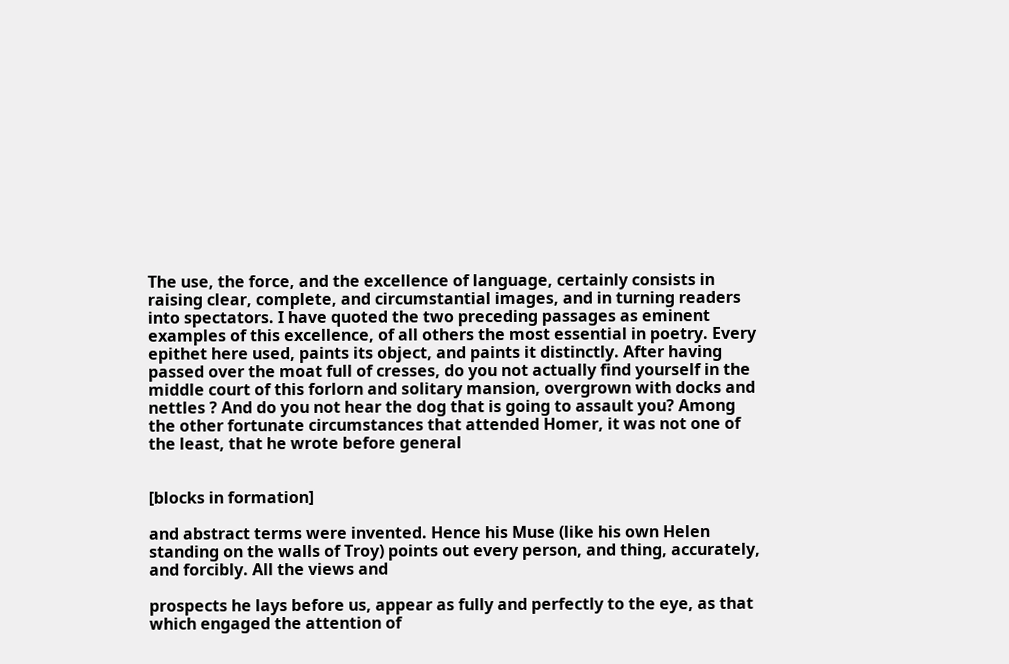The use, the force, and the excellence of language, certainly consists in raising clear, complete, and circumstantial images, and in turning readers into spectators. I have quoted the two preceding passages as eminent examples of this excellence, of all others the most essential in poetry. Every epithet here used, paints its object, and paints it distinctly. After having passed over the moat full of cresses, do you not actually find yourself in the middle court of this forlorn and solitary mansion, overgrown with docks and nettles ? And do you not hear the dog that is going to assault you? Among the other fortunate circumstances that attended Homer, it was not one of the least, that he wrote before general


[blocks in formation]

and abstract terms were invented. Hence his Muse (like his own Helen standing on the walls of Troy) points out every person, and thing, accurately, and forcibly. All the views and

prospects he lays before us, appear as fully and perfectly to the eye, as that which engaged the attention of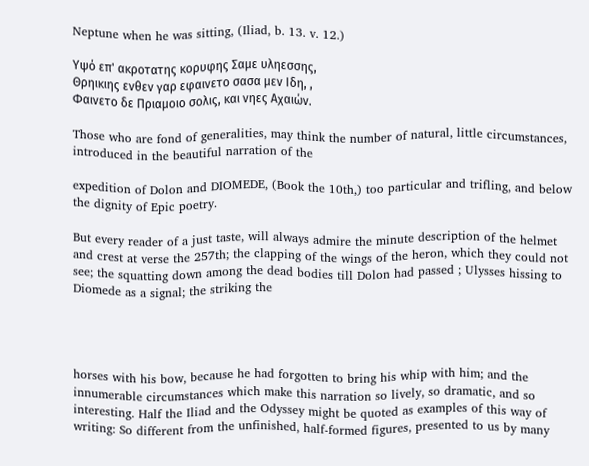Neptune when he was sitting, (Iliad, b. 13. v. 12.)

Υψό επ' ακροτατης κορυφης Σαμε υληεσσης,
Θρηικιης ενθεν γαρ εφαινετο σασα μεν Ιδη, ,
Φαινετο δε Πριαμοιο σολις, και νηες Αχαιών.

Those who are fond of generalities, may think the number of natural, little circumstances, introduced in the beautiful narration of the

expedition of Dolon and DIOMEDE, (Book the 10th,) too particular and trifling, and below the dignity of Epic poetry.

But every reader of a just taste, will always admire the minute description of the helmet and crest at verse the 257th; the clapping of the wings of the heron, which they could not see; the squatting down among the dead bodies till Dolon had passed ; Ulysses hissing to Diomede as a signal; the striking the




horses with his bow, because he had forgotten to bring his whip with him; and the innumerable circumstances which make this narration so lively, so dramatic, and so interesting. Half the Iliad and the Odyssey might be quoted as examples of this way of writing: So different from the unfinished, half-formed figures, presented to us by many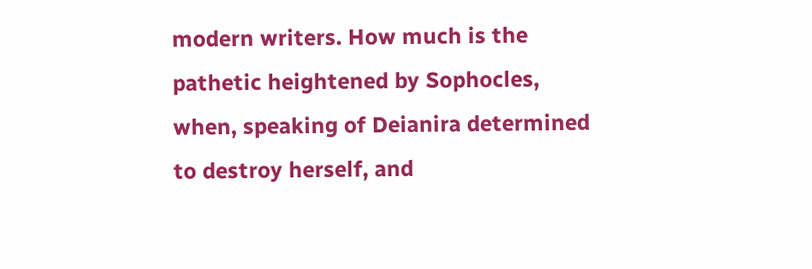modern writers. How much is the pathetic heightened by Sophocles, when, speaking of Deianira determined to destroy herself, and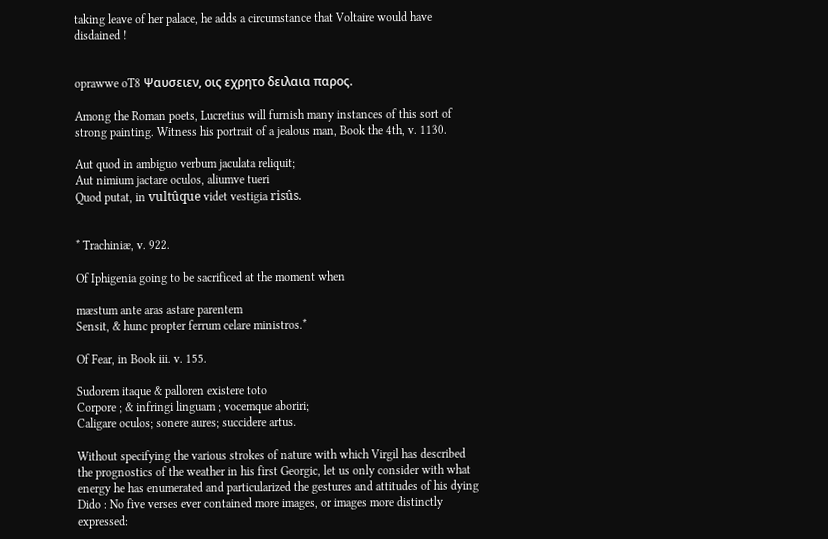taking leave of her palace, he adds a circumstance that Voltaire would have disdained !


oprawwe oT8 Ψαυσειεν, οις εχρητο δειλαια παρος.

Among the Roman poets, Lucretius will furnish many instances of this sort of strong painting. Witness his portrait of a jealous man, Book the 4th, v. 1130.

Aut quod in ambiguo verbum jaculata reliquit;
Aut nimium jactare oculos, aliumve tueri
Quod putat, in vultûque videt vestigia risûs.


* Trachiniæ, v. 922.

Of Iphigenia going to be sacrificed at the moment when

mæstum ante aras astare parentem
Sensit, & hunc propter ferrum celare ministros.*

Of Fear, in Book iii. v. 155.

Sudorem itaque & palloren existere toto
Corpore ; & infringi linguam ; vocemque aboriri;
Caligare oculos; sonere aures; succidere artus.

Without specifying the various strokes of nature with which Virgil has described the prognostics of the weather in his first Georgic, let us only consider with what energy he has enumerated and particularized the gestures and attitudes of his dying Dido : No five verses ever contained more images, or images more distinctly expressed: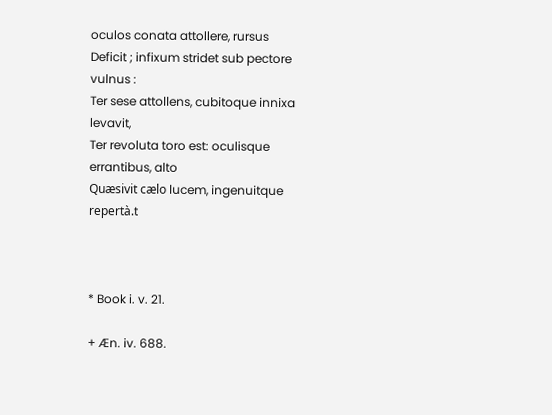oculos conata attollere, rursus
Deficit ; infixum stridet sub pectore vulnus :
Ter sese attollens, cubitoque innixa levavit,
Ter revoluta toro est: oculisque errantibus, alto
Quæsivit cælo lucem, ingenuitque repertà.t



* Book i. v. 21.

+ Æn. iv. 688.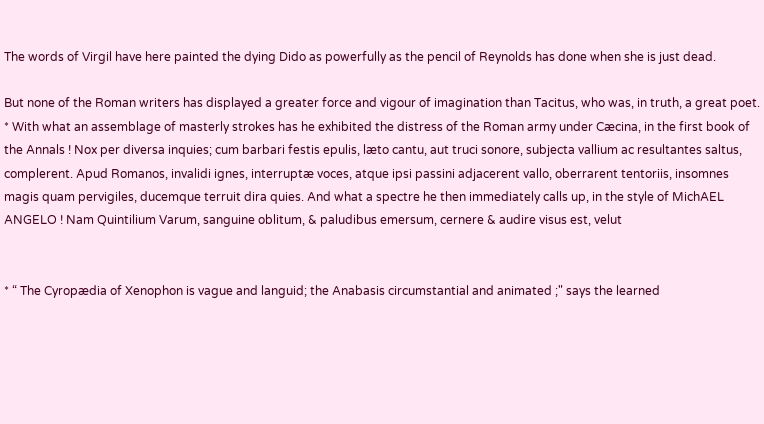The words of Virgil have here painted the dying Dido as powerfully as the pencil of Reynolds has done when she is just dead.

But none of the Roman writers has displayed a greater force and vigour of imagination than Tacitus, who was, in truth, a great poet. * With what an assemblage of masterly strokes has he exhibited the distress of the Roman army under Cæcina, in the first book of the Annals ! Nox per diversa inquies; cum barbari festis epulis, læto cantu, aut truci sonore, subjecta vallium ac resultantes saltus, complerent. Apud Romanos, invalidi ignes, interruptæ voces, atque ipsi passini adjacerent vallo, oberrarent tentoriis, insomnes magis quam pervigiles, ducemque terruit dira quies. And what a spectre he then immediately calls up, in the style of MichAEL ANGELO ! Nam Quintilium Varum, sanguine oblitum, & paludibus emersum, cernere & audire visus est, velut


* “ The Cyropædia of Xenophon is vague and languid; the Anabasis circumstantial and animated ;" says the learned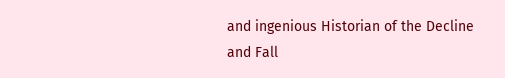and ingenious Historian of the Decline and Fall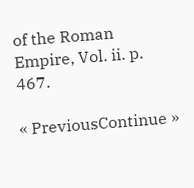of the Roman Empire, Vol. ii. p. 467.

« PreviousContinue »